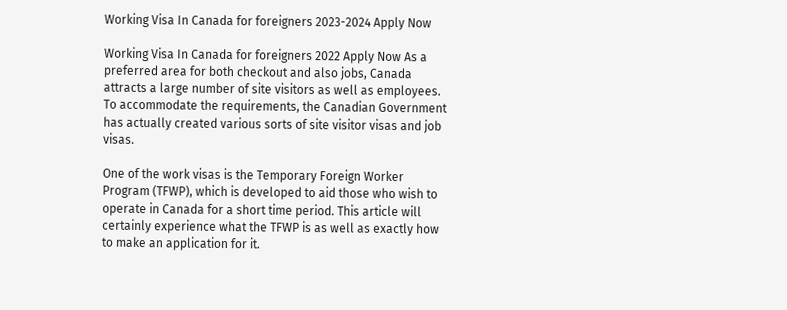Working Visa In Canada for foreigners 2023-2024 Apply Now

Working Visa In Canada for foreigners 2022 Apply Now As a preferred area for both checkout and also jobs, Canada attracts a large number of site visitors as well as employees. To accommodate the requirements, the Canadian Government has actually created various sorts of site visitor visas and job visas.

One of the work visas is the Temporary Foreign Worker Program (TFWP), which is developed to aid those who wish to operate in Canada for a short time period. This article will certainly experience what the TFWP is as well as exactly how to make an application for it.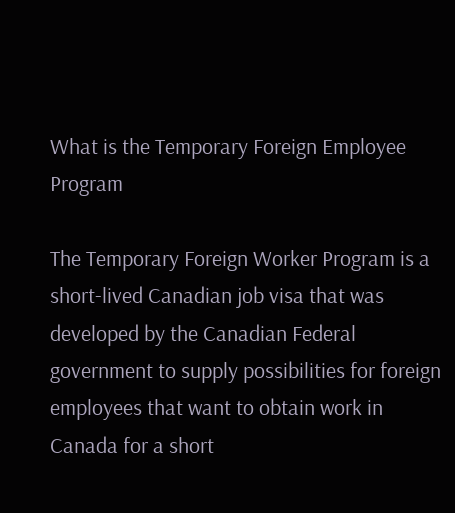What is the Temporary Foreign Employee Program

The Temporary Foreign Worker Program is a short-lived Canadian job visa that was developed by the Canadian Federal government to supply possibilities for foreign employees that want to obtain work in Canada for a short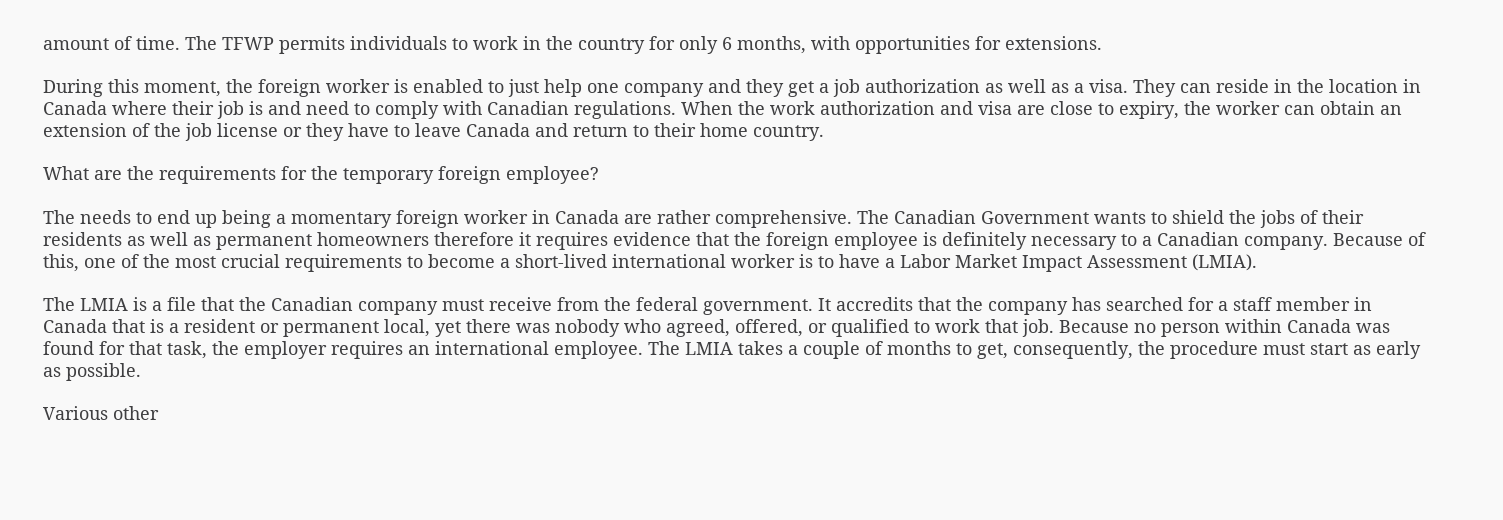amount of time. The TFWP permits individuals to work in the country for only 6 months, with opportunities for extensions.

During this moment, the foreign worker is enabled to just help one company and they get a job authorization as well as a visa. They can reside in the location in Canada where their job is and need to comply with Canadian regulations. When the work authorization and visa are close to expiry, the worker can obtain an extension of the job license or they have to leave Canada and return to their home country.

What are the requirements for the temporary foreign employee?

The needs to end up being a momentary foreign worker in Canada are rather comprehensive. The Canadian Government wants to shield the jobs of their residents as well as permanent homeowners therefore it requires evidence that the foreign employee is definitely necessary to a Canadian company. Because of this, one of the most crucial requirements to become a short-lived international worker is to have a Labor Market Impact Assessment (LMIA).

The LMIA is a file that the Canadian company must receive from the federal government. It accredits that the company has searched for a staff member in Canada that is a resident or permanent local, yet there was nobody who agreed, offered, or qualified to work that job. Because no person within Canada was found for that task, the employer requires an international employee. The LMIA takes a couple of months to get, consequently, the procedure must start as early as possible.

Various other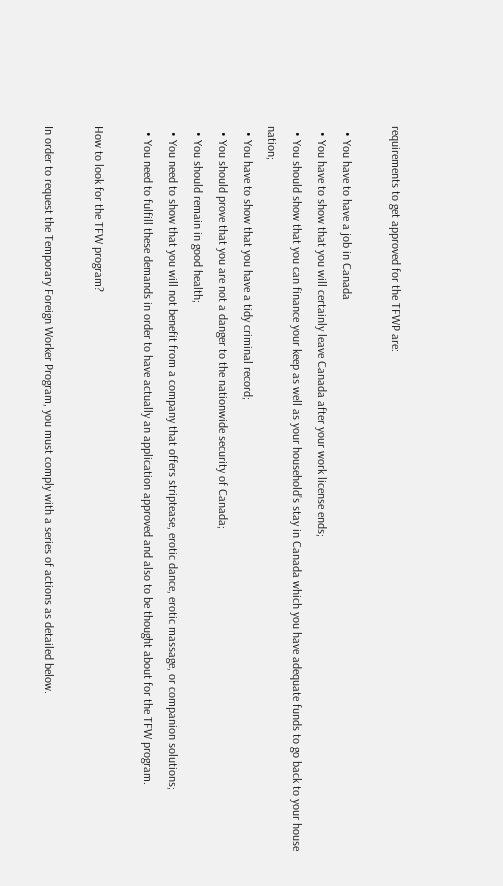requirements to get approved for the TFWP are:

  • You have to have a job in Canada
  • You have to show that you will certainly leave Canada after your work license ends;
  • You should show that you can finance your keep as well as your household’s stay in Canada which you have adequate funds to go back to your house nation;
  • You have to show that you have a tidy criminal record;
  • You should prove that you are not a danger to the nationwide security of Canada;
  • You should remain in good health;
  • You need to show that you will not benefit from a company that offers striptease, erotic dance, erotic massage, or companion solutions;
  • You need to fulfill these demands in order to have actually an application approved and also to be thought about for the TFW program.

How to look for the TFW program?

In order to request the Temporary Foreign Worker Program, you must comply with a series of actions as detailed below.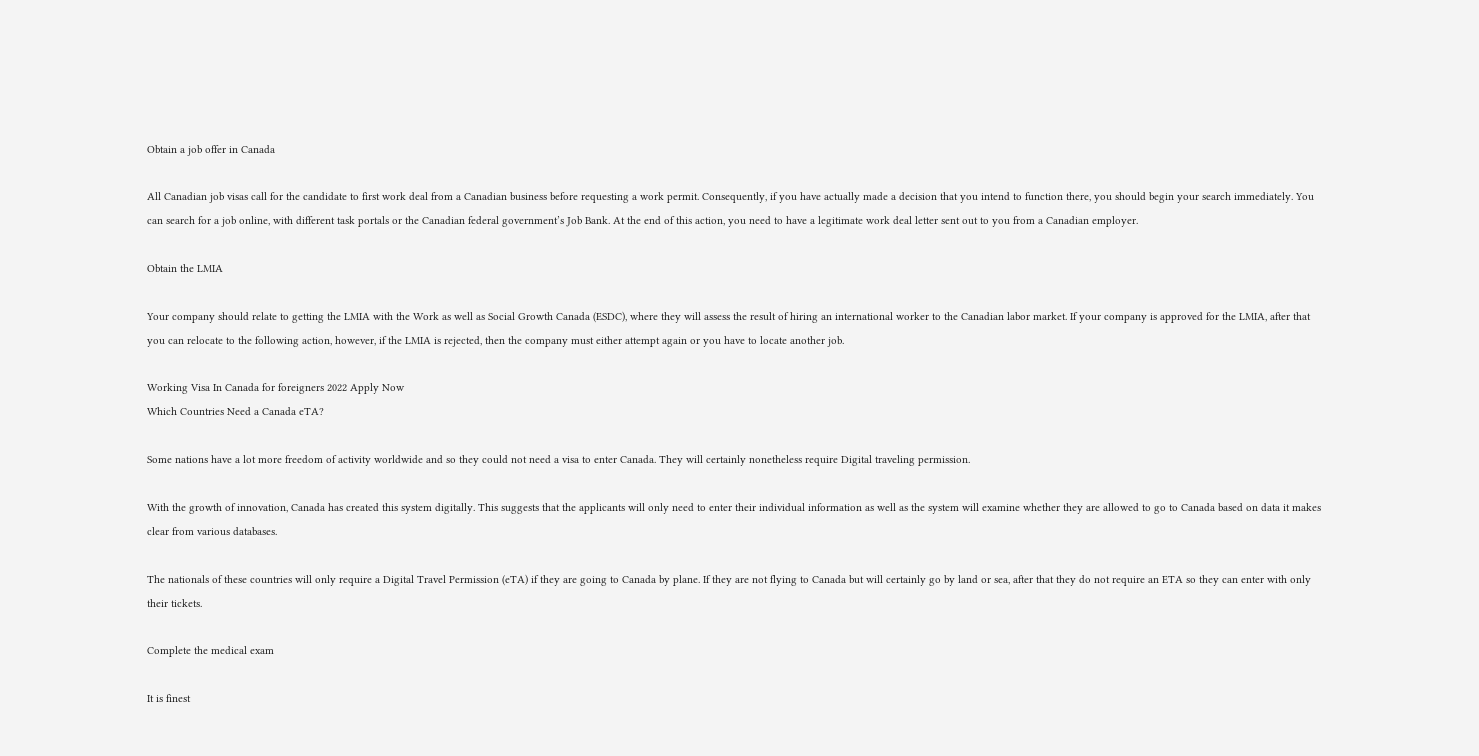Obtain a job offer in Canada

All Canadian job visas call for the candidate to first work deal from a Canadian business before requesting a work permit. Consequently, if you have actually made a decision that you intend to function there, you should begin your search immediately. You can search for a job online, with different task portals or the Canadian federal government’s Job Bank. At the end of this action, you need to have a legitimate work deal letter sent out to you from a Canadian employer.

Obtain the LMIA

Your company should relate to getting the LMIA with the Work as well as Social Growth Canada (ESDC), where they will assess the result of hiring an international worker to the Canadian labor market. If your company is approved for the LMIA, after that you can relocate to the following action, however, if the LMIA is rejected, then the company must either attempt again or you have to locate another job.

Working Visa In Canada for foreigners 2022 Apply Now
Which Countries Need a Canada eTA?

Some nations have a lot more freedom of activity worldwide and so they could not need a visa to enter Canada. They will certainly nonetheless require Digital traveling permission.

With the growth of innovation, Canada has created this system digitally. This suggests that the applicants will only need to enter their individual information as well as the system will examine whether they are allowed to go to Canada based on data it makes clear from various databases.

The nationals of these countries will only require a Digital Travel Permission (eTA) if they are going to Canada by plane. If they are not flying to Canada but will certainly go by land or sea, after that they do not require an ETA so they can enter with only their tickets.

Complete the medical exam

It is finest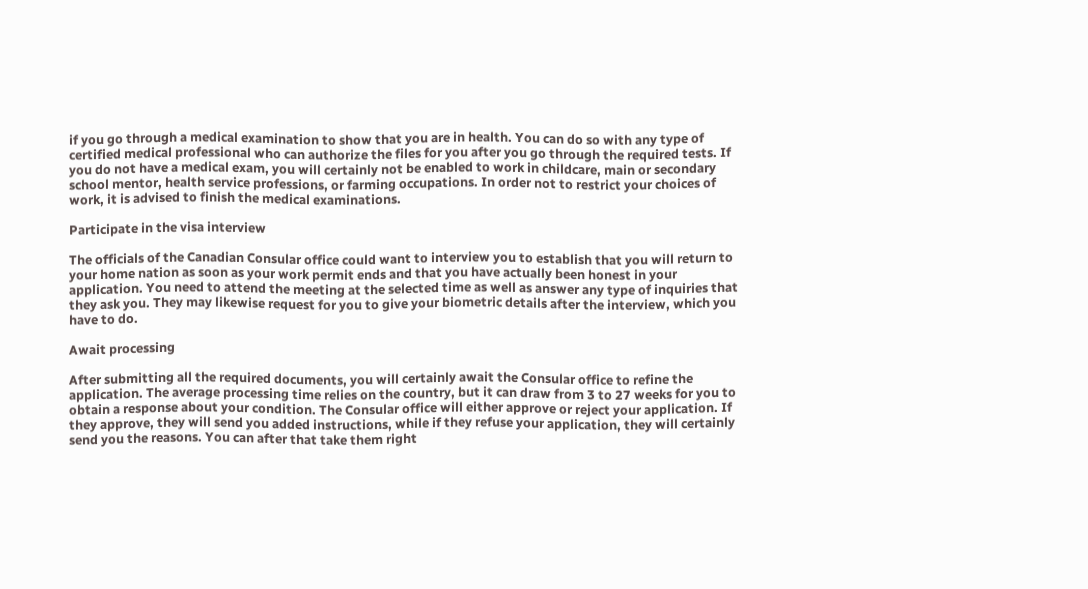if you go through a medical examination to show that you are in health. You can do so with any type of certified medical professional who can authorize the files for you after you go through the required tests. If you do not have a medical exam, you will certainly not be enabled to work in childcare, main or secondary school mentor, health service professions, or farming occupations. In order not to restrict your choices of work, it is advised to finish the medical examinations.

Participate in the visa interview

The officials of the Canadian Consular office could want to interview you to establish that you will return to your home nation as soon as your work permit ends and that you have actually been honest in your application. You need to attend the meeting at the selected time as well as answer any type of inquiries that they ask you. They may likewise request for you to give your biometric details after the interview, which you have to do.

Await processing

After submitting all the required documents, you will certainly await the Consular office to refine the application. The average processing time relies on the country, but it can draw from 3 to 27 weeks for you to obtain a response about your condition. The Consular office will either approve or reject your application. If they approve, they will send you added instructions, while if they refuse your application, they will certainly send you the reasons. You can after that take them right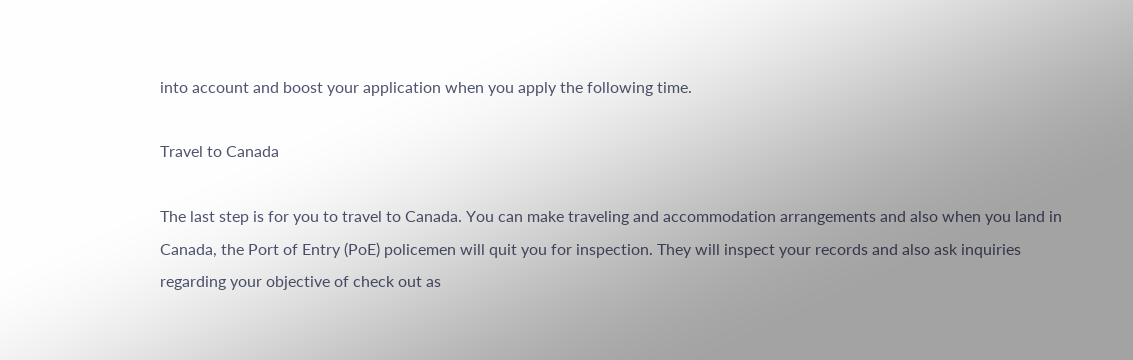into account and boost your application when you apply the following time.

Travel to Canada

The last step is for you to travel to Canada. You can make traveling and accommodation arrangements and also when you land in Canada, the Port of Entry (PoE) policemen will quit you for inspection. They will inspect your records and also ask inquiries regarding your objective of check out as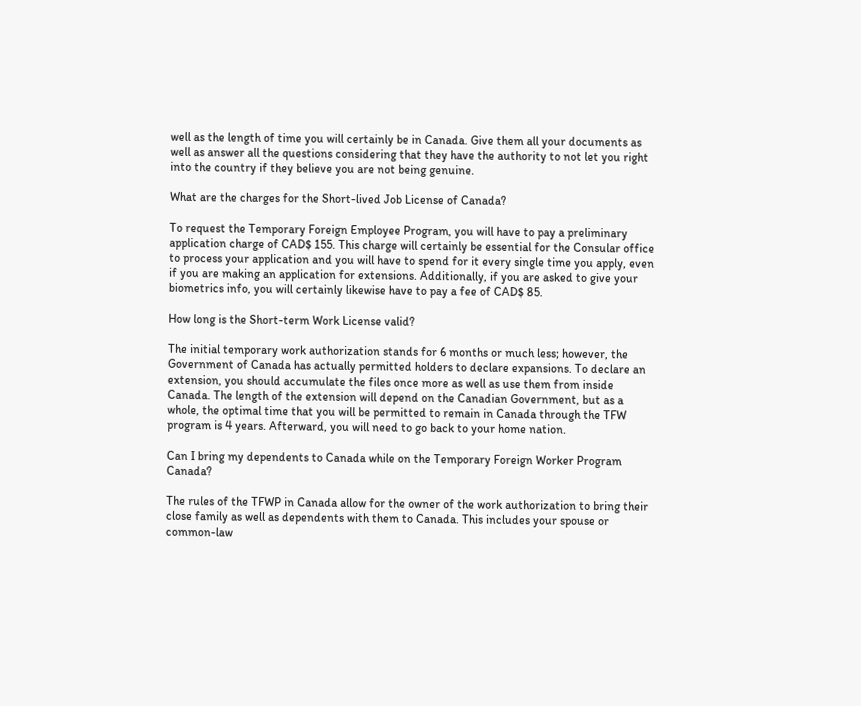well as the length of time you will certainly be in Canada. Give them all your documents as well as answer all the questions considering that they have the authority to not let you right into the country if they believe you are not being genuine.

What are the charges for the Short-lived Job License of Canada?

To request the Temporary Foreign Employee Program, you will have to pay a preliminary application charge of CAD$ 155. This charge will certainly be essential for the Consular office to process your application and you will have to spend for it every single time you apply, even if you are making an application for extensions. Additionally, if you are asked to give your biometrics info, you will certainly likewise have to pay a fee of CAD$ 85.

How long is the Short-term Work License valid?

The initial temporary work authorization stands for 6 months or much less; however, the Government of Canada has actually permitted holders to declare expansions. To declare an extension, you should accumulate the files once more as well as use them from inside Canada. The length of the extension will depend on the Canadian Government, but as a whole, the optimal time that you will be permitted to remain in Canada through the TFW program is 4 years. Afterward, you will need to go back to your home nation.

Can I bring my dependents to Canada while on the Temporary Foreign Worker Program Canada?

The rules of the TFWP in Canada allow for the owner of the work authorization to bring their close family as well as dependents with them to Canada. This includes your spouse or common-law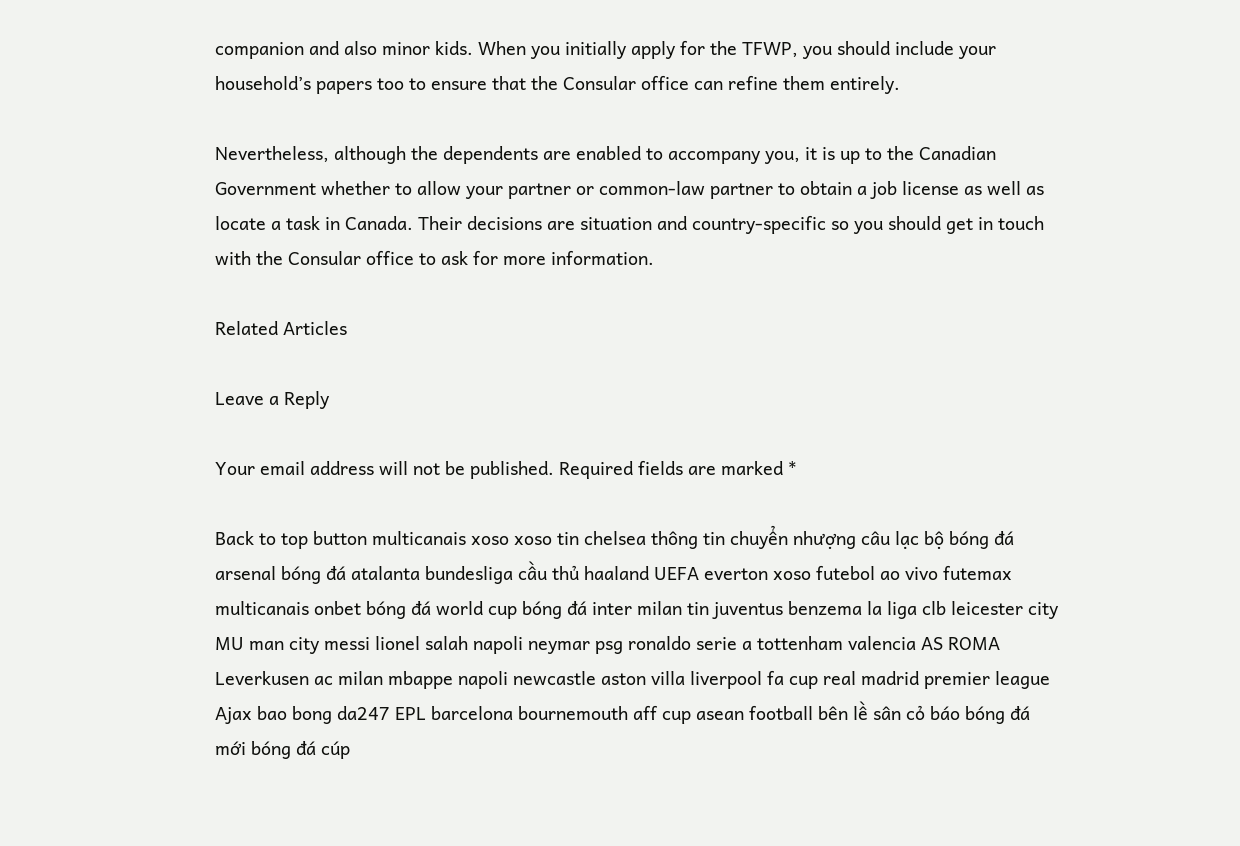companion and also minor kids. When you initially apply for the TFWP, you should include your household’s papers too to ensure that the Consular office can refine them entirely.

Nevertheless, although the dependents are enabled to accompany you, it is up to the Canadian Government whether to allow your partner or common-law partner to obtain a job license as well as locate a task in Canada. Their decisions are situation and country-specific so you should get in touch with the Consular office to ask for more information.

Related Articles

Leave a Reply

Your email address will not be published. Required fields are marked *

Back to top button multicanais xoso xoso tin chelsea thông tin chuyển nhượng câu lạc bộ bóng đá arsenal bóng đá atalanta bundesliga cầu thủ haaland UEFA everton xoso futebol ao vivo futemax multicanais onbet bóng đá world cup bóng đá inter milan tin juventus benzema la liga clb leicester city MU man city messi lionel salah napoli neymar psg ronaldo serie a tottenham valencia AS ROMA Leverkusen ac milan mbappe napoli newcastle aston villa liverpool fa cup real madrid premier league Ajax bao bong da247 EPL barcelona bournemouth aff cup asean football bên lề sân cỏ báo bóng đá mới bóng đá cúp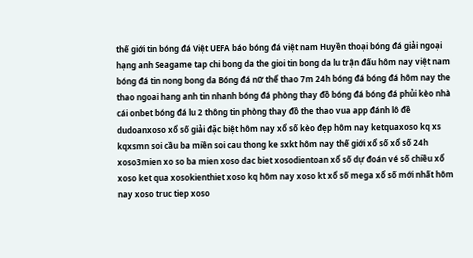thế giới tin bóng đá Việt UEFA báo bóng đá việt nam Huyền thoại bóng đá giải ngoại hạng anh Seagame tap chi bong da the gioi tin bong da lu trận đấu hôm nay việt nam bóng đá tin nong bong da Bóng đá nữ thể thao 7m 24h bóng đá bóng đá hôm nay the thao ngoai hang anh tin nhanh bóng đá phòng thay đồ bóng đá bóng đá phủi kèo nhà cái onbet bóng đá lu 2 thông tin phòng thay đồ the thao vua app đánh lô đề dudoanxoso xổ số giải đặc biệt hôm nay xổ số kèo đẹp hôm nay ketquaxoso kq xs kqxsmn soi cầu ba miền soi cau thong ke sxkt hôm nay thế giới xổ số xổ số 24h xoso3mien xo so ba mien xoso dac biet xosodientoan xổ số dự đoán vé số chiều xổ xoso ket qua xosokienthiet xoso kq hôm nay xoso kt xổ số mega xổ số mới nhất hôm nay xoso truc tiep xoso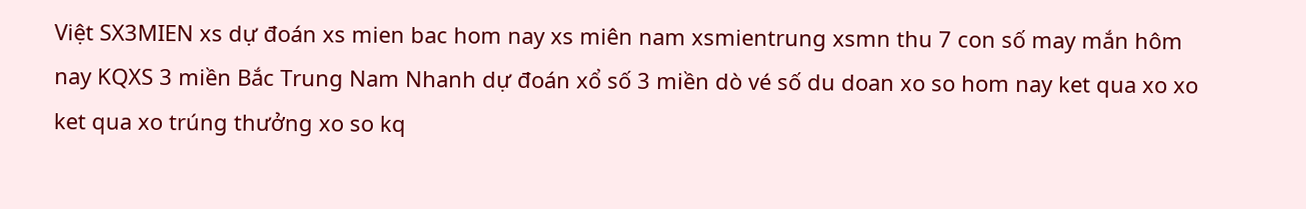Việt SX3MIEN xs dự đoán xs mien bac hom nay xs miên nam xsmientrung xsmn thu 7 con số may mắn hôm nay KQXS 3 miền Bắc Trung Nam Nhanh dự đoán xổ số 3 miền dò vé số du doan xo so hom nay ket qua xo xo ket qua xo trúng thưởng xo so kq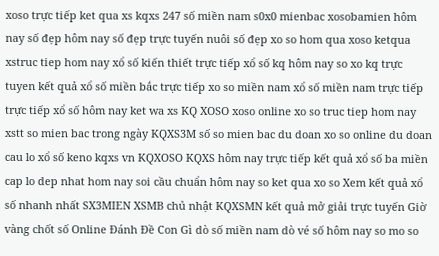xoso trực tiếp ket qua xs kqxs 247 số miền nam s0x0 mienbac xosobamien hôm nay số đẹp hôm nay số đẹp trực tuyến nuôi số đẹp xo so hom qua xoso ketqua xstruc tiep hom nay xổ số kiến thiết trực tiếp xổ số kq hôm nay so xo kq trực tuyen kết quả xổ số miền bắc trực tiếp xo so miền nam xổ số miền nam trực tiếp trực tiếp xổ số hôm nay ket wa xs KQ XOSO xoso online xo so truc tiep hom nay xstt so mien bac trong ngày KQXS3M số so mien bac du doan xo so online du doan cau lo xổ số keno kqxs vn KQXOSO KQXS hôm nay trực tiếp kết quả xổ số ba miền cap lo dep nhat hom nay soi cầu chuẩn hôm nay so ket qua xo so Xem kết quả xổ số nhanh nhất SX3MIEN XSMB chủ nhật KQXSMN kết quả mở giải trực tuyến Giờ vàng chốt số Online Đánh Đề Con Gì dò số miền nam dò vé số hôm nay so mo so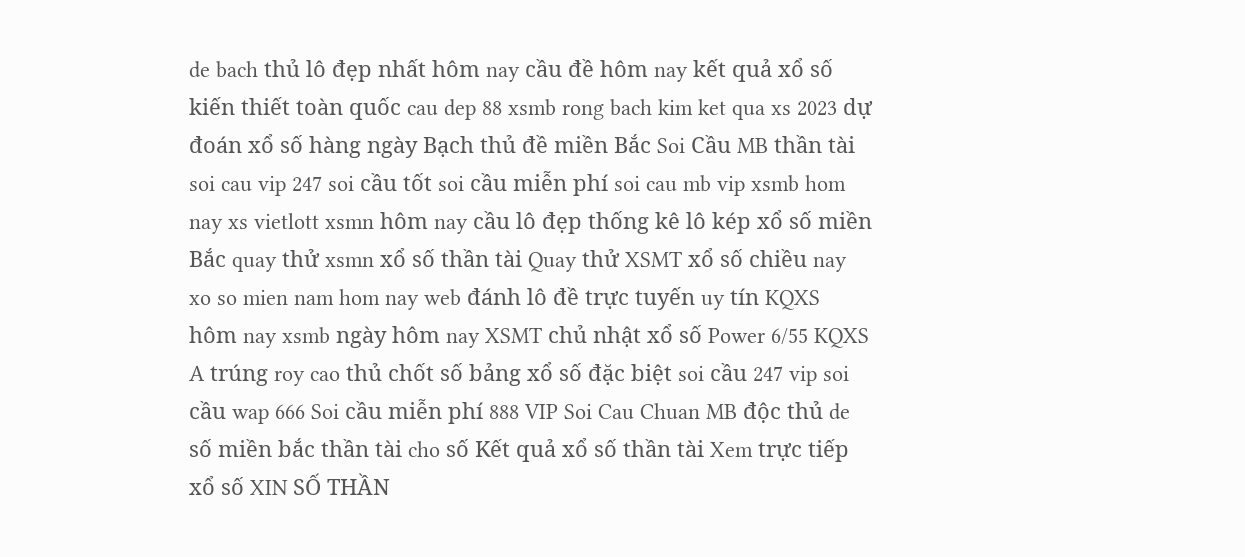de bach thủ lô đẹp nhất hôm nay cầu đề hôm nay kết quả xổ số kiến thiết toàn quốc cau dep 88 xsmb rong bach kim ket qua xs 2023 dự đoán xổ số hàng ngày Bạch thủ đề miền Bắc Soi Cầu MB thần tài soi cau vip 247 soi cầu tốt soi cầu miễn phí soi cau mb vip xsmb hom nay xs vietlott xsmn hôm nay cầu lô đẹp thống kê lô kép xổ số miền Bắc quay thử xsmn xổ số thần tài Quay thử XSMT xổ số chiều nay xo so mien nam hom nay web đánh lô đề trực tuyến uy tín KQXS hôm nay xsmb ngày hôm nay XSMT chủ nhật xổ số Power 6/55 KQXS A trúng roy cao thủ chốt số bảng xổ số đặc biệt soi cầu 247 vip soi cầu wap 666 Soi cầu miễn phí 888 VIP Soi Cau Chuan MB độc thủ de số miền bắc thần tài cho số Kết quả xổ số thần tài Xem trực tiếp xổ số XIN SỐ THẦN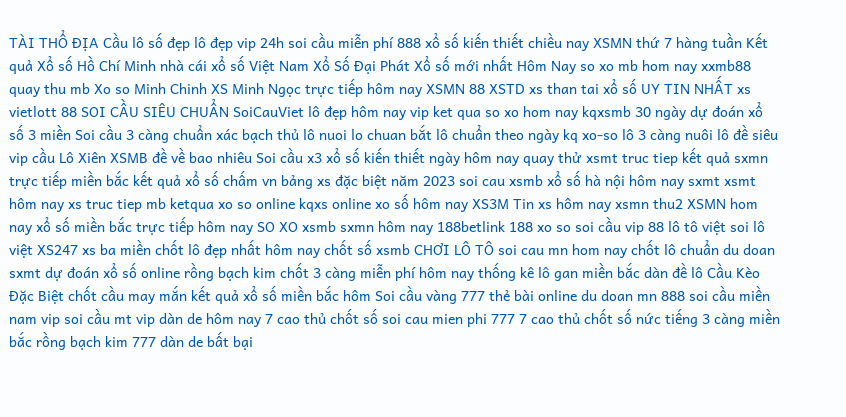TÀI THỔ ĐỊA Cầu lô số đẹp lô đẹp vip 24h soi cầu miễn phí 888 xổ số kiến thiết chiều nay XSMN thứ 7 hàng tuần Kết quả Xổ số Hồ Chí Minh nhà cái xổ số Việt Nam Xổ Số Đại Phát Xổ số mới nhất Hôm Nay so xo mb hom nay xxmb88 quay thu mb Xo so Minh Chinh XS Minh Ngọc trực tiếp hôm nay XSMN 88 XSTD xs than tai xổ số UY TIN NHẤT xs vietlott 88 SOI CẦU SIÊU CHUẨN SoiCauViet lô đẹp hôm nay vip ket qua so xo hom nay kqxsmb 30 ngày dự đoán xổ số 3 miền Soi cầu 3 càng chuẩn xác bạch thủ lô nuoi lo chuan bắt lô chuẩn theo ngày kq xo-so lô 3 càng nuôi lô đề siêu vip cầu Lô Xiên XSMB đề về bao nhiêu Soi cầu x3 xổ số kiến thiết ngày hôm nay quay thử xsmt truc tiep kết quả sxmn trực tiếp miền bắc kết quả xổ số chấm vn bảng xs đặc biệt năm 2023 soi cau xsmb xổ số hà nội hôm nay sxmt xsmt hôm nay xs truc tiep mb ketqua xo so online kqxs online xo số hôm nay XS3M Tin xs hôm nay xsmn thu2 XSMN hom nay xổ số miền bắc trực tiếp hôm nay SO XO xsmb sxmn hôm nay 188betlink 188 xo so soi cầu vip 88 lô tô việt soi lô việt XS247 xs ba miền chốt lô đẹp nhất hôm nay chốt số xsmb CHƠI LÔ TÔ soi cau mn hom nay chốt lô chuẩn du doan sxmt dự đoán xổ số online rồng bạch kim chốt 3 càng miễn phí hôm nay thống kê lô gan miền bắc dàn đề lô Cầu Kèo Đặc Biệt chốt cầu may mắn kết quả xổ số miền bắc hôm Soi cầu vàng 777 thẻ bài online du doan mn 888 soi cầu miền nam vip soi cầu mt vip dàn de hôm nay 7 cao thủ chốt số soi cau mien phi 777 7 cao thủ chốt số nức tiếng 3 càng miền bắc rồng bạch kim 777 dàn de bất bại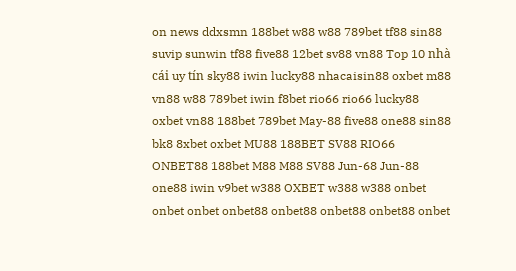on news ddxsmn 188bet w88 w88 789bet tf88 sin88 suvip sunwin tf88 five88 12bet sv88 vn88 Top 10 nhà cái uy tín sky88 iwin lucky88 nhacaisin88 oxbet m88 vn88 w88 789bet iwin f8bet rio66 rio66 lucky88 oxbet vn88 188bet 789bet May-88 five88 one88 sin88 bk8 8xbet oxbet MU88 188BET SV88 RIO66 ONBET88 188bet M88 M88 SV88 Jun-68 Jun-88 one88 iwin v9bet w388 OXBET w388 w388 onbet onbet onbet onbet88 onbet88 onbet88 onbet88 onbet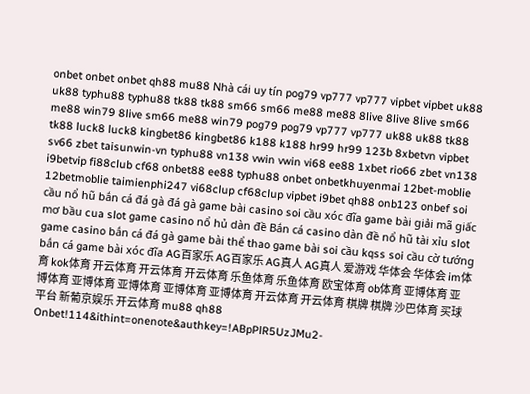onbet onbet onbet qh88 mu88 Nhà cái uy tín pog79 vp777 vp777 vipbet vipbet uk88 uk88 typhu88 typhu88 tk88 tk88 sm66 sm66 me88 me88 8live 8live 8live sm66 me88 win79 8live sm66 me88 win79 pog79 pog79 vp777 vp777 uk88 uk88 tk88 tk88 luck8 luck8 kingbet86 kingbet86 k188 k188 hr99 hr99 123b 8xbetvn vipbet sv66 zbet taisunwin-vn typhu88 vn138 vwin vwin vi68 ee88 1xbet rio66 zbet vn138 i9betvip fi88club cf68 onbet88 ee88 typhu88 onbet onbetkhuyenmai 12bet-moblie 12betmoblie taimienphi247 vi68clup cf68clup vipbet i9bet qh88 onb123 onbef soi cầu nổ hũ bắn cá đá gà đá gà game bài casino soi cầu xóc đĩa game bài giải mã giấc mơ bầu cua slot game casino nổ hủ dàn đề Bắn cá casino dàn đề nổ hũ tài xỉu slot game casino bắn cá đá gà game bài thể thao game bài soi cầu kqss soi cầu cờ tướng bắn cá game bài xóc đĩa AG百家乐 AG百家乐 AG真人 AG真人 爱游戏 华体会 华体会 im体育 kok体育 开云体育 开云体育 开云体育 乐鱼体育 乐鱼体育 欧宝体育 ob体育 亚博体育 亚博体育 亚博体育 亚博体育 亚博体育 亚博体育 开云体育 开云体育 棋牌 棋牌 沙巴体育 买球平台 新葡京娱乐 开云体育 mu88 qh88
Onbet!114&ithint=onenote&authkey=!ABpPlR5UzJMu2-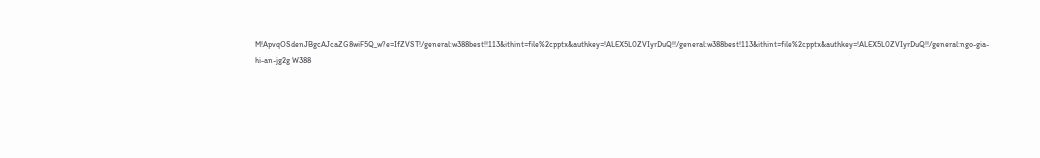M!ApvqOSdenJBgcAJcaZG8wiF5Q_w?e=IfZVST!/general:w388best!!113&ithint=file%2cpptx&authkey=!ALEX5L0ZVIyrDuQ!!/general:w388best!113&ithint=file%2cpptx&authkey=!ALEX5L0ZVIyrDuQ!!/general:ngo-gia-hi-an-jg2g W388